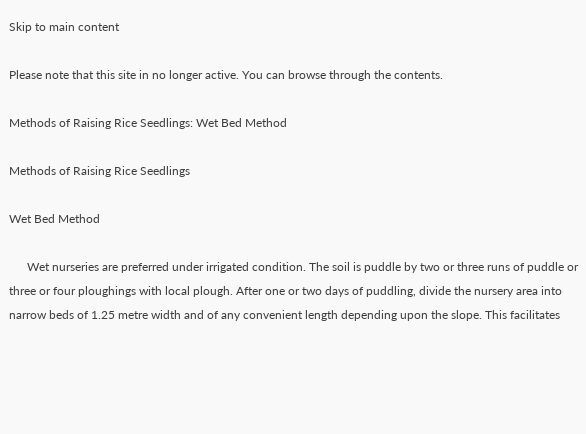Skip to main content

Please note that this site in no longer active. You can browse through the contents.

Methods of Raising Rice Seedlings: Wet Bed Method

Methods of Raising Rice Seedlings

Wet Bed Method

      Wet nurseries are preferred under irrigated condition. The soil is puddle by two or three runs of puddle or three or four ploughings with local plough. After one or two days of puddling, divide the nursery area into narrow beds of 1.25 metre width and of any convenient length depending upon the slope. This facilitates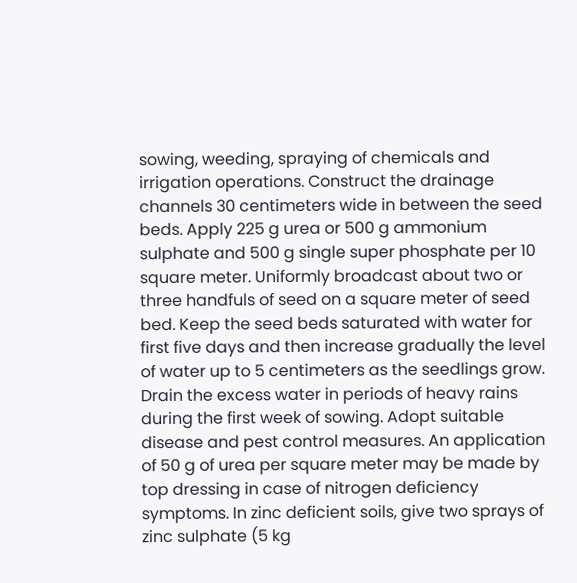sowing, weeding, spraying of chemicals and irrigation operations. Construct the drainage channels 30 centimeters wide in between the seed beds. Apply 225 g urea or 500 g ammonium sulphate and 500 g single super phosphate per 10 square meter. Uniformly broadcast about two or three handfuls of seed on a square meter of seed bed. Keep the seed beds saturated with water for first five days and then increase gradually the level of water up to 5 centimeters as the seedlings grow. Drain the excess water in periods of heavy rains during the first week of sowing. Adopt suitable disease and pest control measures. An application of 50 g of urea per square meter may be made by top dressing in case of nitrogen deficiency symptoms. In zinc deficient soils, give two sprays of zinc sulphate (5 kg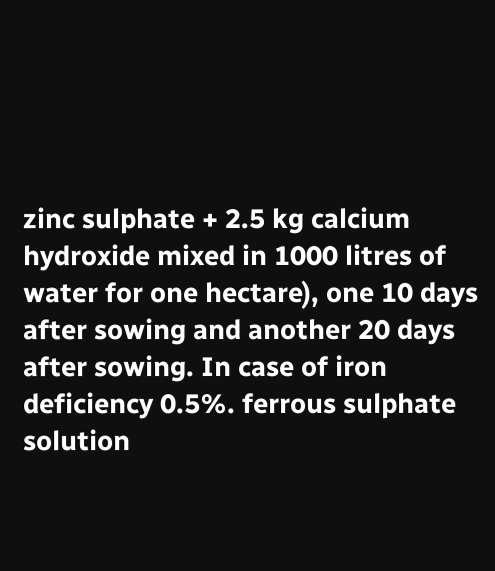zinc sulphate + 2.5 kg calcium hydroxide mixed in 1000 litres of water for one hectare), one 10 days after sowing and another 20 days after sowing. In case of iron deficiency 0.5%. ferrous sulphate solution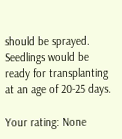should be sprayed. Seedlings would be ready for transplanting at an age of 20-25 days.

Your rating: None